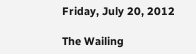Friday, July 20, 2012

The Wailing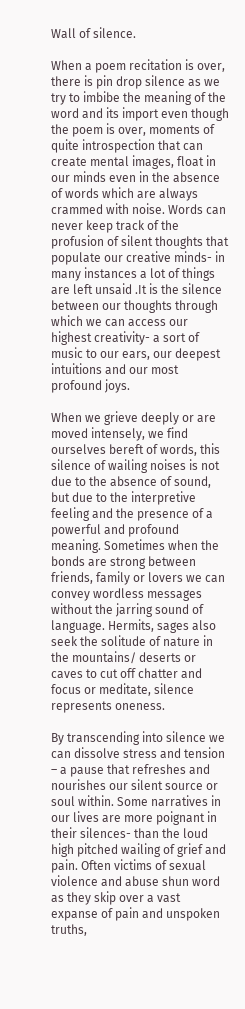Wall of silence.

When a poem recitation is over, there is pin drop silence as we try to imbibe the meaning of the word and its import even though the poem is over, moments of quite introspection that can create mental images, float in our minds even in the absence of words which are always crammed with noise. Words can never keep track of the profusion of silent thoughts that populate our creative minds- in many instances a lot of things are left unsaid .It is the silence between our thoughts through which we can access our highest creativity- a sort of music to our ears, our deepest intuitions and our most profound joys.

When we grieve deeply or are moved intensely, we find ourselves bereft of words, this silence of wailing noises is not due to the absence of sound, but due to the interpretive feeling and the presence of a powerful and profound meaning. Sometimes when the bonds are strong between friends, family or lovers we can convey wordless messages without the jarring sound of language. Hermits, sages also seek the solitude of nature in the mountains/ deserts or caves to cut off chatter and focus or meditate, silence represents oneness.

By transcending into silence we can dissolve stress and tension – a pause that refreshes and nourishes our silent source or soul within. Some narratives in our lives are more poignant in their silences- than the loud high pitched wailing of grief and pain. Often victims of sexual violence and abuse shun word as they skip over a vast expanse of pain and unspoken truths,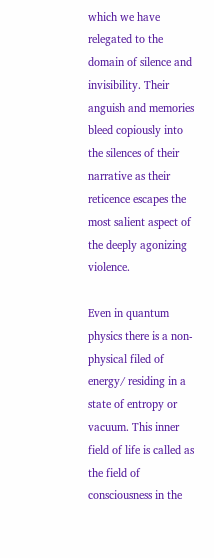which we have relegated to the domain of silence and invisibility. Their anguish and memories bleed copiously into the silences of their narrative as their reticence escapes the most salient aspect of the deeply agonizing violence.

Even in quantum physics there is a non-physical filed of energy/ residing in a state of entropy or vacuum. This inner field of life is called as the field of consciousness in the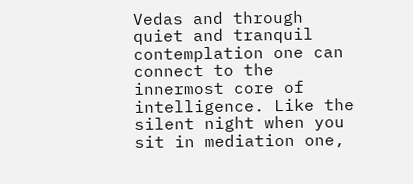Vedas and through quiet and tranquil contemplation one can connect to the innermost core of intelligence. Like the silent night when you sit in mediation one,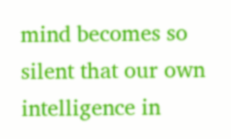mind becomes so silent that our own intelligence in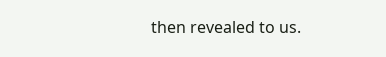then revealed to us.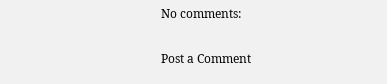No comments:

Post a Comment